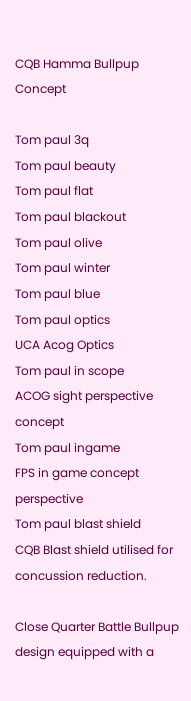CQB Hamma Bullpup Concept

Tom paul 3q
Tom paul beauty
Tom paul flat
Tom paul blackout
Tom paul olive
Tom paul winter
Tom paul blue
Tom paul optics
UCA Acog Optics
Tom paul in scope
ACOG sight perspective concept
Tom paul ingame
FPS in game concept perspective
Tom paul blast shield
CQB Blast shield utilised for concussion reduction.

Close Quarter Battle Bullpup design equipped with a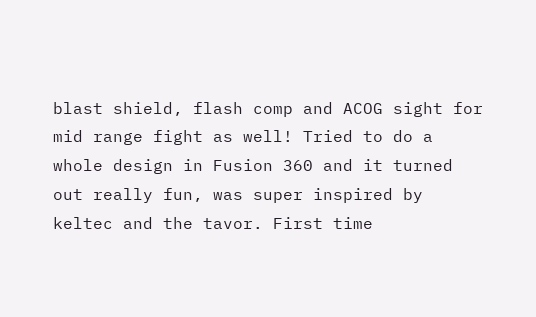blast shield, flash comp and ACOG sight for mid range fight as well! Tried to do a whole design in Fusion 360 and it turned out really fun, was super inspired by keltec and the tavor. First time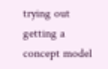trying out getting a concept model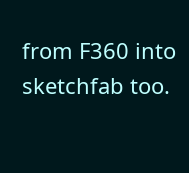from F360 into sketchfab too.